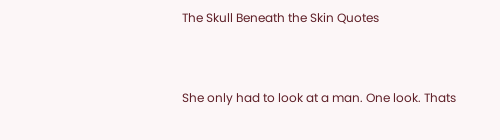The Skull Beneath the Skin Quotes


She only had to look at a man. One look. Thats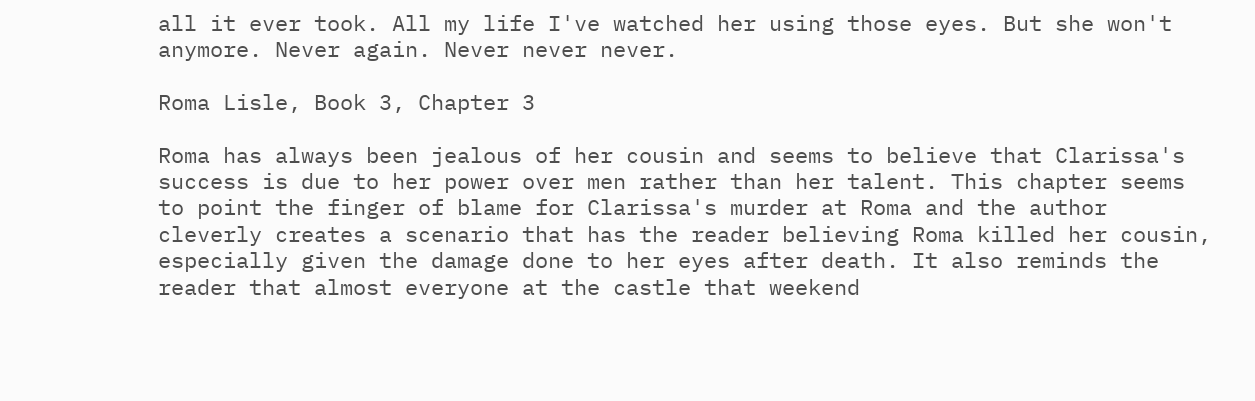all it ever took. All my life I've watched her using those eyes. But she won't anymore. Never again. Never never never.

Roma Lisle, Book 3, Chapter 3

Roma has always been jealous of her cousin and seems to believe that Clarissa's success is due to her power over men rather than her talent. This chapter seems to point the finger of blame for Clarissa's murder at Roma and the author cleverly creates a scenario that has the reader believing Roma killed her cousin, especially given the damage done to her eyes after death. It also reminds the reader that almost everyone at the castle that weekend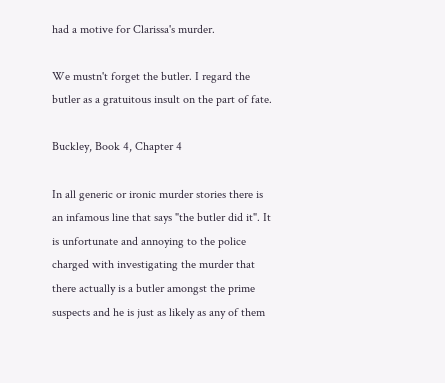had a motive for Clarissa's murder.

We mustn't forget the butler. I regard the butler as a gratuitous insult on the part of fate.

Buckley, Book 4, Chapter 4

In all generic or ironic murder stories there is an infamous line that says "the butler did it". It is unfortunate and annoying to the police charged with investigating the murder that there actually is a butler amongst the prime suspects and he is just as likely as any of them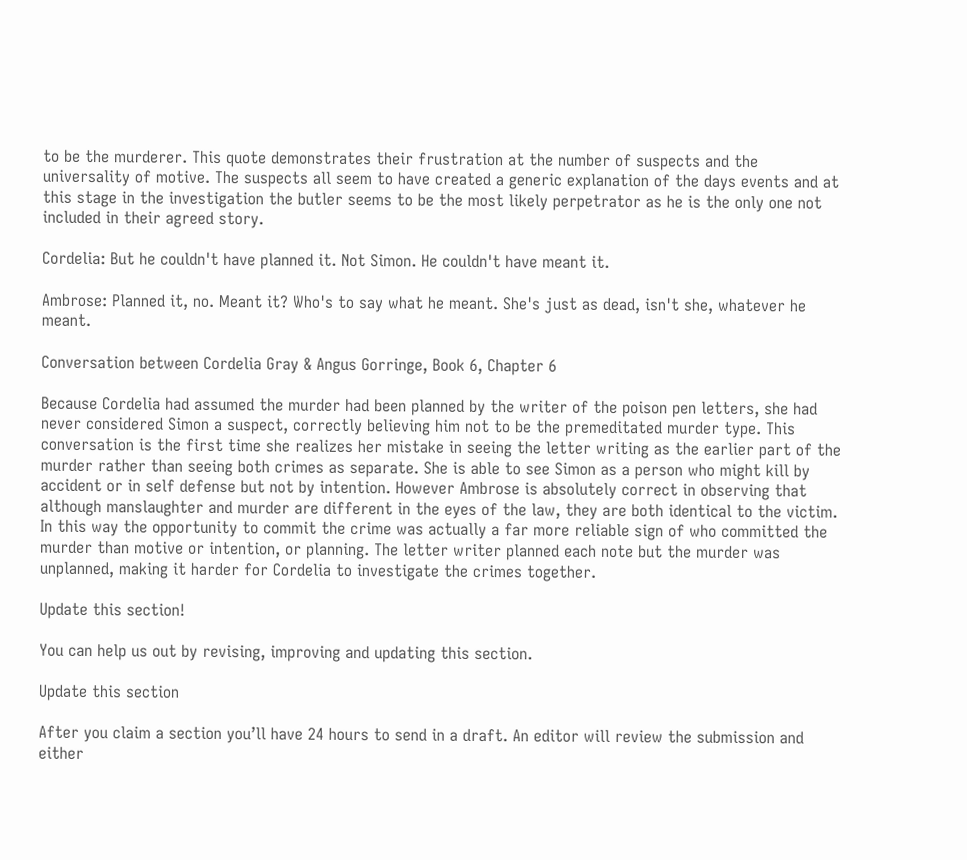to be the murderer. This quote demonstrates their frustration at the number of suspects and the universality of motive. The suspects all seem to have created a generic explanation of the days events and at this stage in the investigation the butler seems to be the most likely perpetrator as he is the only one not included in their agreed story.

Cordelia: But he couldn't have planned it. Not Simon. He couldn't have meant it.

Ambrose: Planned it, no. Meant it? Who's to say what he meant. She's just as dead, isn't she, whatever he meant.

Conversation between Cordelia Gray & Angus Gorringe, Book 6, Chapter 6

Because Cordelia had assumed the murder had been planned by the writer of the poison pen letters, she had never considered Simon a suspect, correctly believing him not to be the premeditated murder type. This conversation is the first time she realizes her mistake in seeing the letter writing as the earlier part of the murder rather than seeing both crimes as separate. She is able to see Simon as a person who might kill by accident or in self defense but not by intention. However Ambrose is absolutely correct in observing that although manslaughter and murder are different in the eyes of the law, they are both identical to the victim. In this way the opportunity to commit the crime was actually a far more reliable sign of who committed the murder than motive or intention, or planning. The letter writer planned each note but the murder was unplanned, making it harder for Cordelia to investigate the crimes together.

Update this section!

You can help us out by revising, improving and updating this section.

Update this section

After you claim a section you’ll have 24 hours to send in a draft. An editor will review the submission and either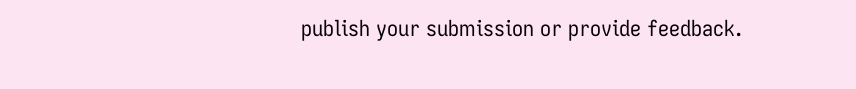publish your submission or provide feedback.